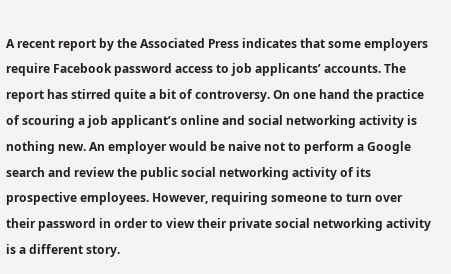A recent report by the Associated Press indicates that some employers require Facebook password access to job applicants’ accounts. The report has stirred quite a bit of controversy. On one hand the practice of scouring a job applicant’s online and social networking activity is nothing new. An employer would be naive not to perform a Google search and review the public social networking activity of its prospective employees. However, requiring someone to turn over their password in order to view their private social networking activity is a different story.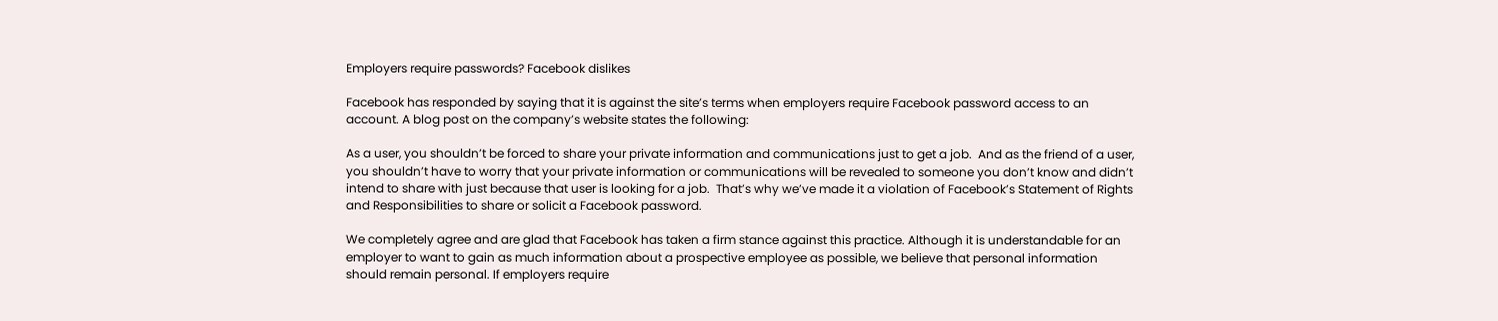Employers require passwords? Facebook dislikes

Facebook has responded by saying that it is against the site’s terms when employers require Facebook password access to an account. A blog post on the company’s website states the following:

As a user, you shouldn’t be forced to share your private information and communications just to get a job.  And as the friend of a user, you shouldn’t have to worry that your private information or communications will be revealed to someone you don’t know and didn’t intend to share with just because that user is looking for a job.  That’s why we’ve made it a violation of Facebook’s Statement of Rights and Responsibilities to share or solicit a Facebook password.

We completely agree and are glad that Facebook has taken a firm stance against this practice. Although it is understandable for an employer to want to gain as much information about a prospective employee as possible, we believe that personal information should remain personal. If employers require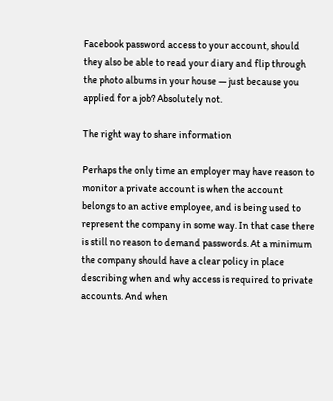Facebook password access to your account, should they also be able to read your diary and flip through the photo albums in your house — just because you applied for a job? Absolutely not.

The right way to share information

Perhaps the only time an employer may have reason to monitor a private account is when the account belongs to an active employee, and is being used to represent the company in some way. In that case there is still no reason to demand passwords. At a minimum the company should have a clear policy in place describing when and why access is required to private accounts. And when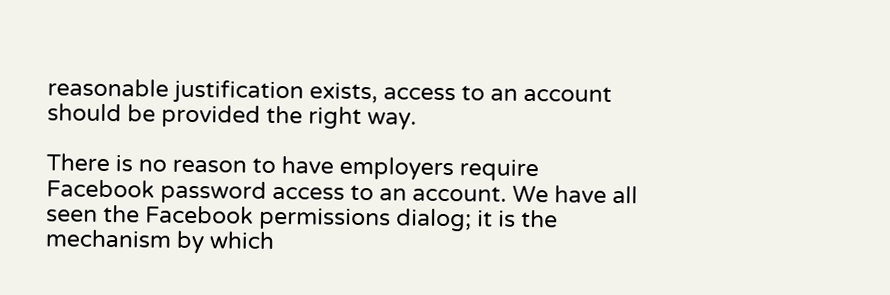reasonable justification exists, access to an account should be provided the right way.

There is no reason to have employers require Facebook password access to an account. We have all seen the Facebook permissions dialog; it is the mechanism by which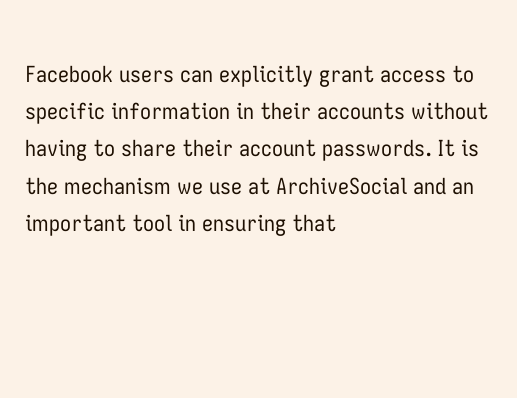Facebook users can explicitly grant access to specific information in their accounts without having to share their account passwords. It is the mechanism we use at ArchiveSocial and an important tool in ensuring that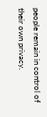people remain in control of their own privacy.